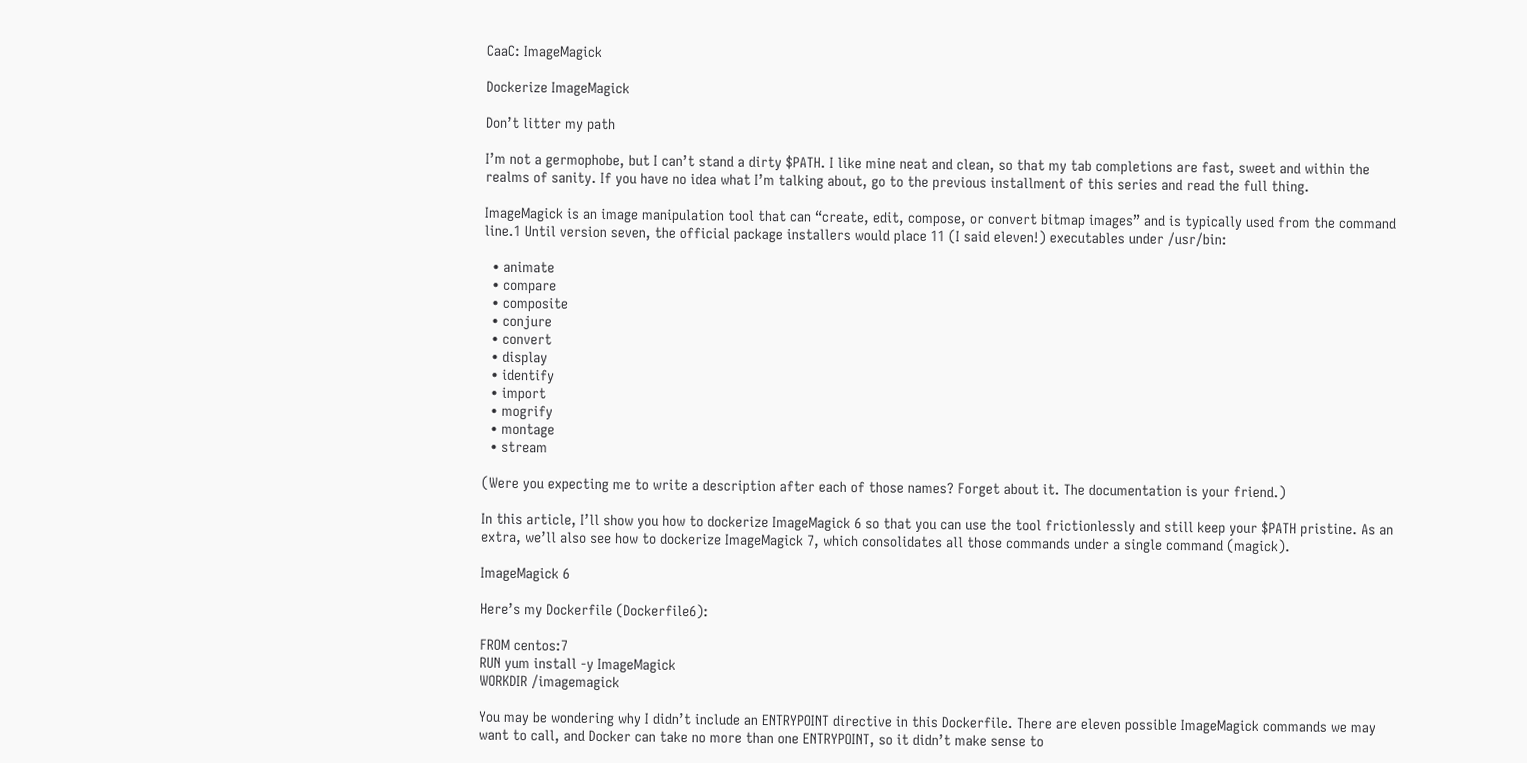CaaC: ImageMagick

Dockerize ImageMagick

Don’t litter my path

I’m not a germophobe, but I can’t stand a dirty $PATH. I like mine neat and clean, so that my tab completions are fast, sweet and within the realms of sanity. If you have no idea what I’m talking about, go to the previous installment of this series and read the full thing.

ImageMagick is an image manipulation tool that can “create, edit, compose, or convert bitmap images” and is typically used from the command line.1 Until version seven, the official package installers would place 11 (I said eleven!) executables under /usr/bin:

  • animate
  • compare
  • composite
  • conjure
  • convert
  • display
  • identify
  • import
  • mogrify
  • montage
  • stream

(Were you expecting me to write a description after each of those names? Forget about it. The documentation is your friend.)

In this article, I’ll show you how to dockerize ImageMagick 6 so that you can use the tool frictionlessly and still keep your $PATH pristine. As an extra, we’ll also see how to dockerize ImageMagick 7, which consolidates all those commands under a single command (magick).

ImageMagick 6

Here’s my Dockerfile (Dockerfile6):

FROM centos:7
RUN yum install -y ImageMagick
WORKDIR /imagemagick

You may be wondering why I didn’t include an ENTRYPOINT directive in this Dockerfile. There are eleven possible ImageMagick commands we may want to call, and Docker can take no more than one ENTRYPOINT, so it didn’t make sense to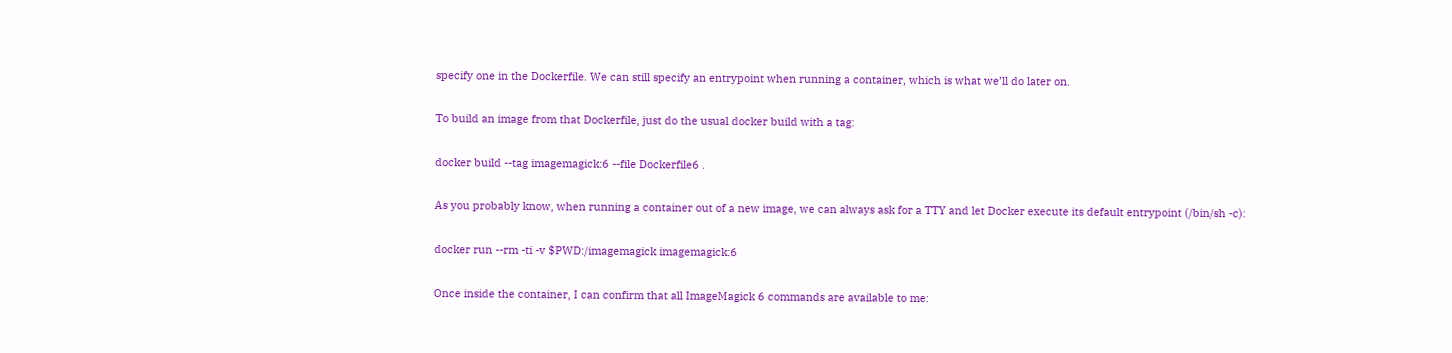specify one in the Dockerfile. We can still specify an entrypoint when running a container, which is what we’ll do later on.

To build an image from that Dockerfile, just do the usual docker build with a tag:

docker build --tag imagemagick:6 --file Dockerfile6 .

As you probably know, when running a container out of a new image, we can always ask for a TTY and let Docker execute its default entrypoint (/bin/sh -c):

docker run --rm -ti -v $PWD:/imagemagick imagemagick:6

Once inside the container, I can confirm that all ImageMagick 6 commands are available to me: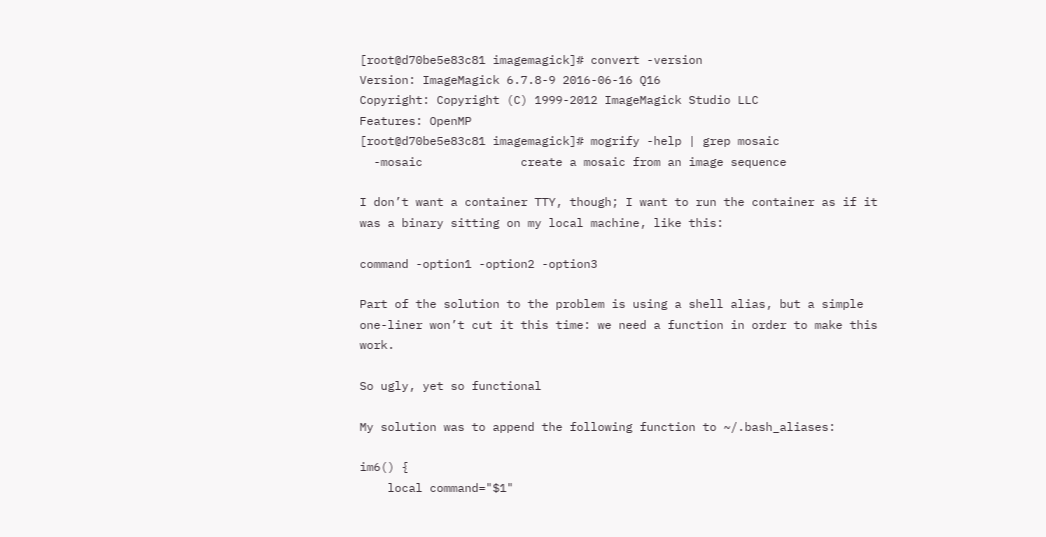[root@d70be5e83c81 imagemagick]# convert -version
Version: ImageMagick 6.7.8-9 2016-06-16 Q16
Copyright: Copyright (C) 1999-2012 ImageMagick Studio LLC
Features: OpenMP
[root@d70be5e83c81 imagemagick]# mogrify -help | grep mosaic
  -mosaic              create a mosaic from an image sequence

I don’t want a container TTY, though; I want to run the container as if it was a binary sitting on my local machine, like this:

command -option1 -option2 -option3

Part of the solution to the problem is using a shell alias, but a simple one-liner won’t cut it this time: we need a function in order to make this work.

So ugly, yet so functional

My solution was to append the following function to ~/.bash_aliases:

im6() {
    local command="$1"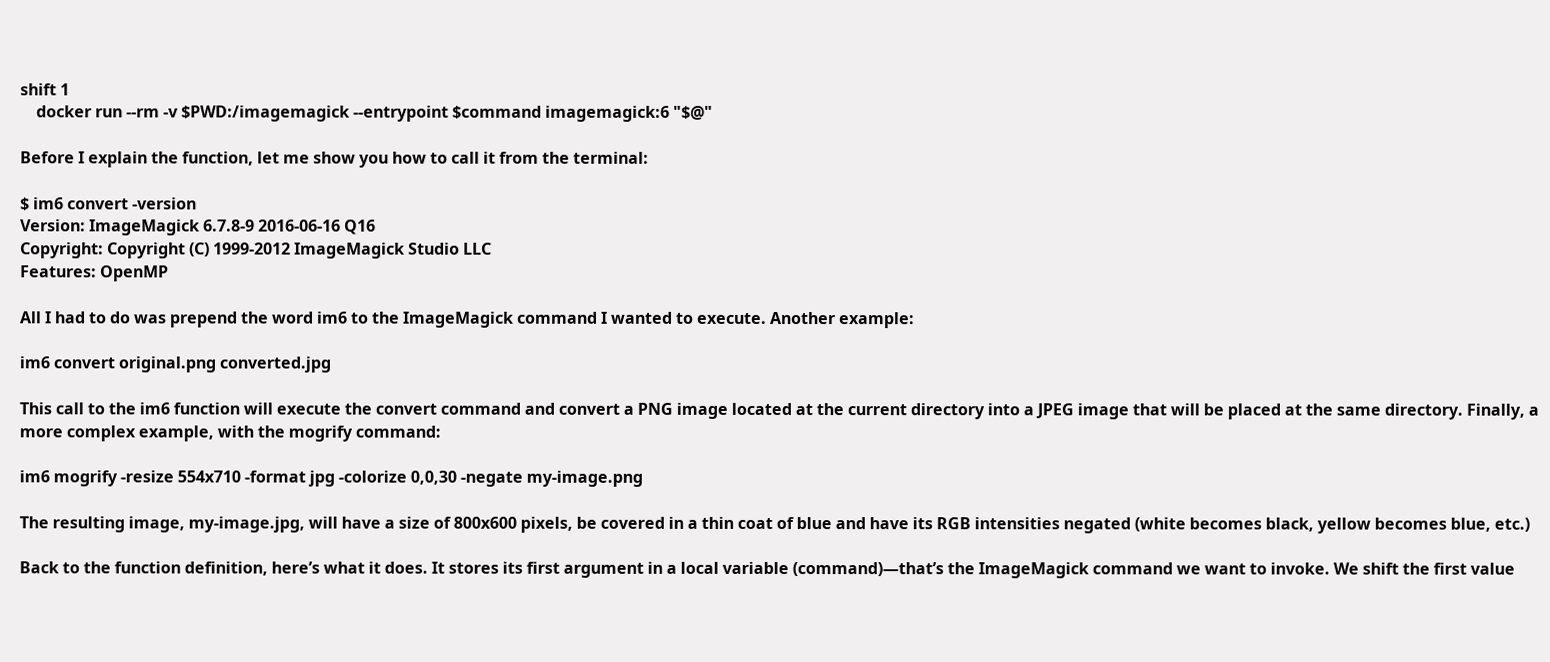shift 1
    docker run --rm -v $PWD:/imagemagick --entrypoint $command imagemagick:6 "$@"

Before I explain the function, let me show you how to call it from the terminal:

$ im6 convert -version
Version: ImageMagick 6.7.8-9 2016-06-16 Q16
Copyright: Copyright (C) 1999-2012 ImageMagick Studio LLC
Features: OpenMP

All I had to do was prepend the word im6 to the ImageMagick command I wanted to execute. Another example:

im6 convert original.png converted.jpg

This call to the im6 function will execute the convert command and convert a PNG image located at the current directory into a JPEG image that will be placed at the same directory. Finally, a more complex example, with the mogrify command:

im6 mogrify -resize 554x710 -format jpg -colorize 0,0,30 -negate my-image.png

The resulting image, my-image.jpg, will have a size of 800x600 pixels, be covered in a thin coat of blue and have its RGB intensities negated (white becomes black, yellow becomes blue, etc.)

Back to the function definition, here’s what it does. It stores its first argument in a local variable (command)—that’s the ImageMagick command we want to invoke. We shift the first value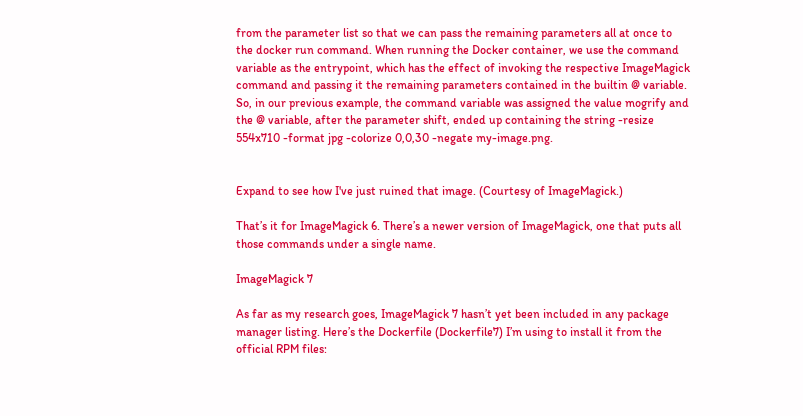from the parameter list so that we can pass the remaining parameters all at once to the docker run command. When running the Docker container, we use the command variable as the entrypoint, which has the effect of invoking the respective ImageMagick command and passing it the remaining parameters contained in the builtin @ variable. So, in our previous example, the command variable was assigned the value mogrify and the @ variable, after the parameter shift, ended up containing the string -resize 554x710 -format jpg -colorize 0,0,30 -negate my-image.png.


Expand to see how I've just ruined that image. (Courtesy of ImageMagick.)

That’s it for ImageMagick 6. There’s a newer version of ImageMagick, one that puts all those commands under a single name.

ImageMagick 7

As far as my research goes, ImageMagick 7 hasn’t yet been included in any package manager listing. Here’s the Dockerfile (Dockerfile7) I’m using to install it from the official RPM files: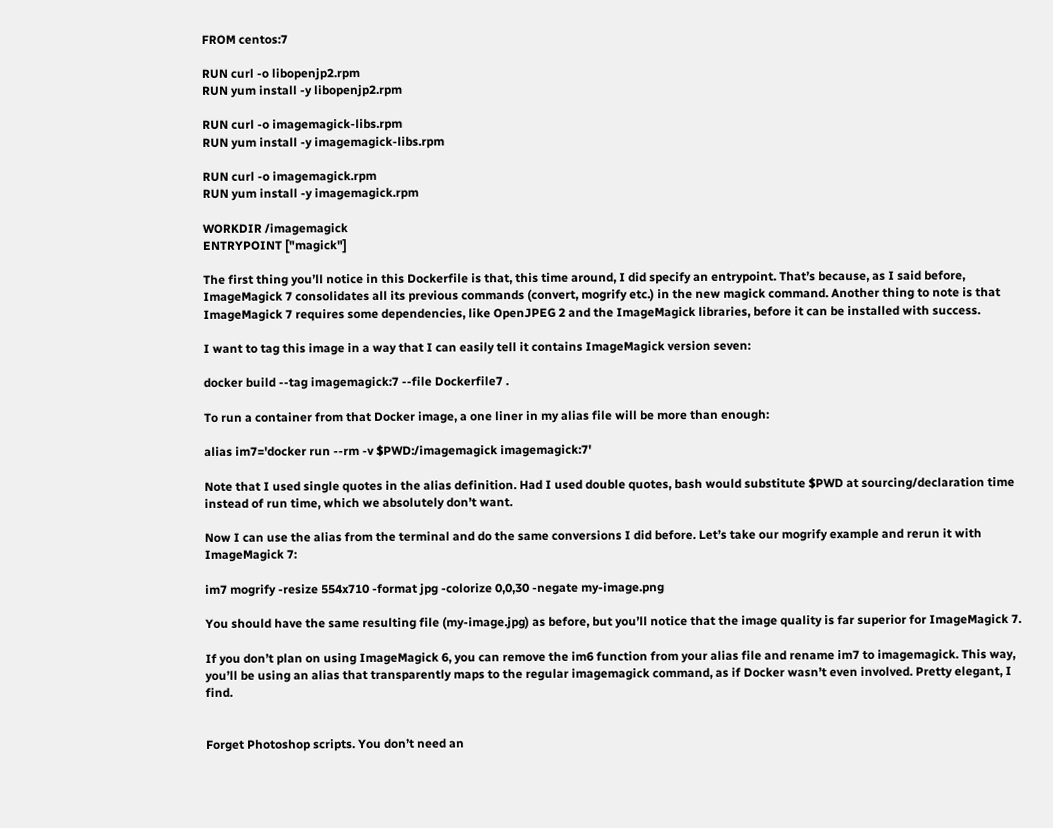FROM centos:7

RUN curl -o libopenjp2.rpm
RUN yum install -y libopenjp2.rpm

RUN curl -o imagemagick-libs.rpm
RUN yum install -y imagemagick-libs.rpm

RUN curl -o imagemagick.rpm
RUN yum install -y imagemagick.rpm

WORKDIR /imagemagick
ENTRYPOINT ["magick"]

The first thing you’ll notice in this Dockerfile is that, this time around, I did specify an entrypoint. That’s because, as I said before, ImageMagick 7 consolidates all its previous commands (convert, mogrify etc.) in the new magick command. Another thing to note is that ImageMagick 7 requires some dependencies, like OpenJPEG 2 and the ImageMagick libraries, before it can be installed with success.

I want to tag this image in a way that I can easily tell it contains ImageMagick version seven:

docker build --tag imagemagick:7 --file Dockerfile7 .

To run a container from that Docker image, a one liner in my alias file will be more than enough:

alias im7='docker run --rm -v $PWD:/imagemagick imagemagick:7'

Note that I used single quotes in the alias definition. Had I used double quotes, bash would substitute $PWD at sourcing/declaration time instead of run time, which we absolutely don’t want.

Now I can use the alias from the terminal and do the same conversions I did before. Let’s take our mogrify example and rerun it with ImageMagick 7:

im7 mogrify -resize 554x710 -format jpg -colorize 0,0,30 -negate my-image.png

You should have the same resulting file (my-image.jpg) as before, but you’ll notice that the image quality is far superior for ImageMagick 7.

If you don’t plan on using ImageMagick 6, you can remove the im6 function from your alias file and rename im7 to imagemagick. This way, you’ll be using an alias that transparently maps to the regular imagemagick command, as if Docker wasn’t even involved. Pretty elegant, I find.


Forget Photoshop scripts. You don’t need an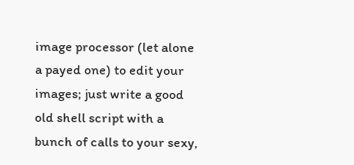image processor (let alone a payed one) to edit your images; just write a good old shell script with a bunch of calls to your sexy,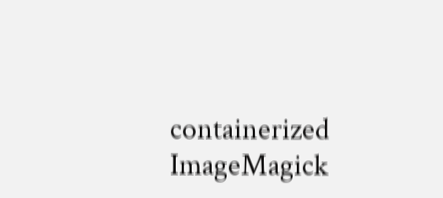containerized ImageMagick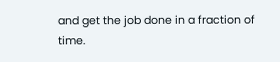and get the job done in a fraction of time.